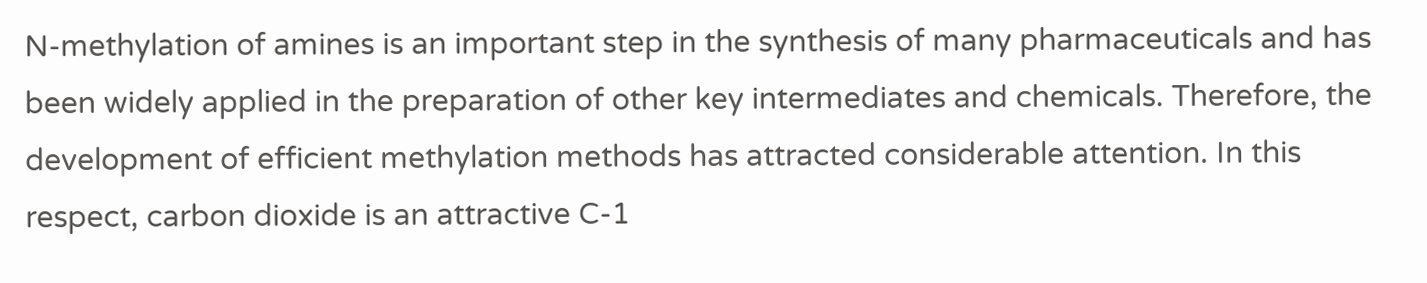N-methylation of amines is an important step in the synthesis of many pharmaceuticals and has been widely applied in the preparation of other key intermediates and chemicals. Therefore, the development of efficient methylation methods has attracted considerable attention. In this respect, carbon dioxide is an attractive C-1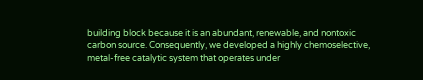building block because it is an abundant, renewable, and nontoxic carbon source. Consequently, we developed a highly chemoselective, metal-free catalytic system that operates under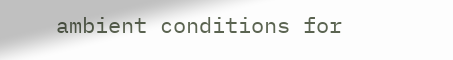ambient conditions for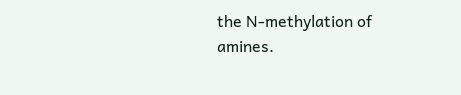the N-methylation of amines.